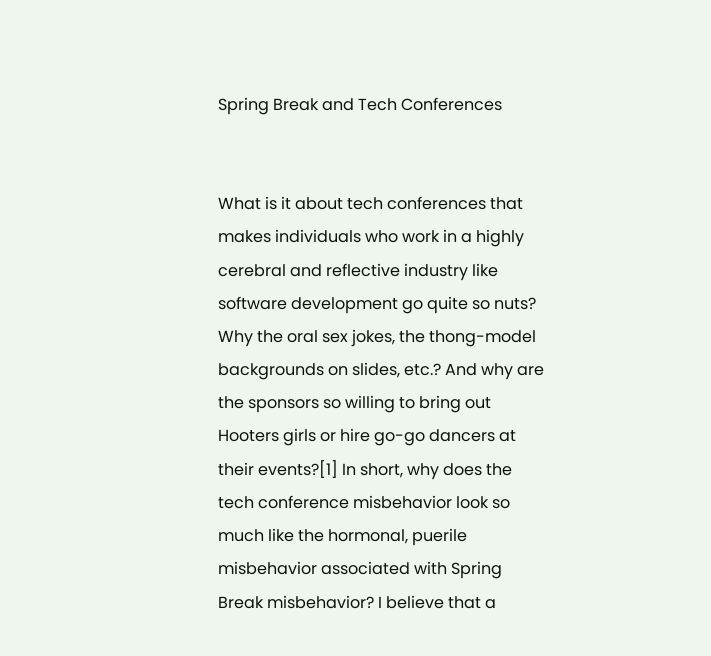Spring Break and Tech Conferences


What is it about tech conferences that makes individuals who work in a highly cerebral and reflective industry like software development go quite so nuts? Why the oral sex jokes, the thong-model backgrounds on slides, etc.? And why are the sponsors so willing to bring out Hooters girls or hire go-go dancers at their events?[1] In short, why does the tech conference misbehavior look so much like the hormonal, puerile misbehavior associated with Spring Break misbehavior? I believe that a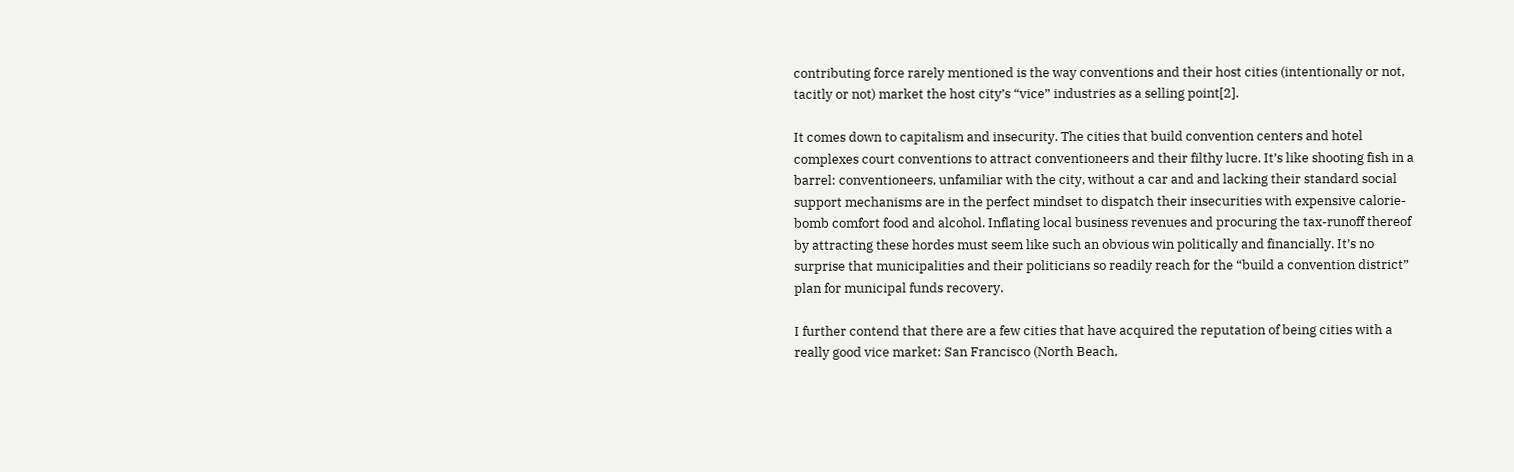contributing force rarely mentioned is the way conventions and their host cities (intentionally or not, tacitly or not) market the host city’s “vice” industries as a selling point[2].

It comes down to capitalism and insecurity. The cities that build convention centers and hotel complexes court conventions to attract conventioneers and their filthy lucre. It’s like shooting fish in a barrel: conventioneers, unfamiliar with the city, without a car and and lacking their standard social support mechanisms are in the perfect mindset to dispatch their insecurities with expensive calorie-bomb comfort food and alcohol. Inflating local business revenues and procuring the tax-runoff thereof by attracting these hordes must seem like such an obvious win politically and financially. It’s no surprise that municipalities and their politicians so readily reach for the “build a convention district” plan for municipal funds recovery.

I further contend that there are a few cities that have acquired the reputation of being cities with a really good vice market: San Francisco (North Beach,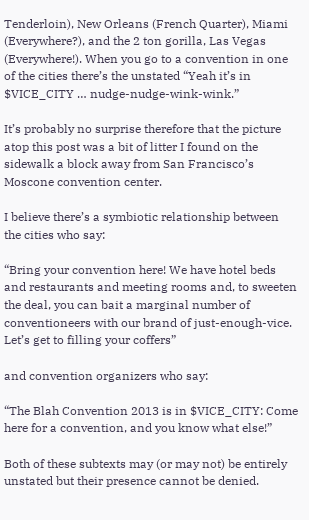Tenderloin), New Orleans (French Quarter), Miami (Everywhere?), and the 2 ton gorilla, Las Vegas (Everywhere!). When you go to a convention in one of the cities there’s the unstated “Yeah it’s in $VICE_CITY … nudge-nudge-wink-wink.”

It’s probably no surprise therefore that the picture atop this post was a bit of litter I found on the sidewalk a block away from San Francisco’s Moscone convention center.

I believe there’s a symbiotic relationship between the cities who say:

“Bring your convention here! We have hotel beds and restaurants and meeting rooms and, to sweeten the deal, you can bait a marginal number of conventioneers with our brand of just-enough-vice. Let’s get to filling your coffers”

and convention organizers who say:

“The Blah Convention 2013 is in $VICE_CITY: Come here for a convention, and you know what else!”

Both of these subtexts may (or may not) be entirely unstated but their presence cannot be denied.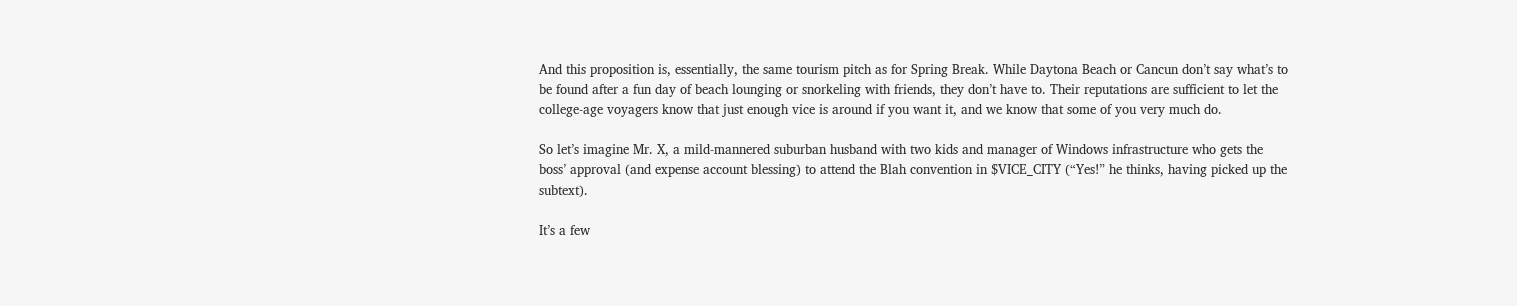And this proposition is, essentially, the same tourism pitch as for Spring Break. While Daytona Beach or Cancun don’t say what’s to be found after a fun day of beach lounging or snorkeling with friends, they don’t have to. Their reputations are sufficient to let the college-age voyagers know that just enough vice is around if you want it, and we know that some of you very much do.

So let’s imagine Mr. X, a mild-mannered suburban husband with two kids and manager of Windows infrastructure who gets the boss’ approval (and expense account blessing) to attend the Blah convention in $VICE_CITY (“Yes!” he thinks, having picked up the subtext).

It’s a few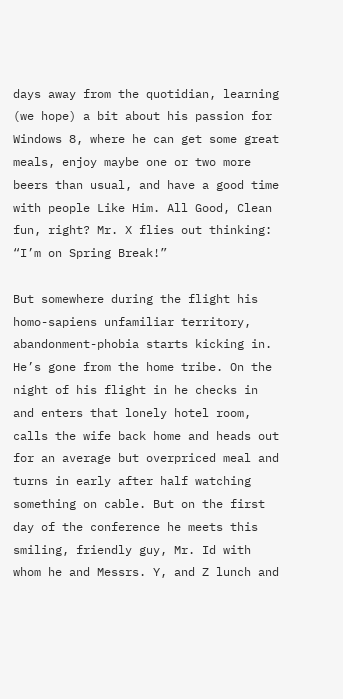days away from the quotidian, learning (we hope) a bit about his passion for Windows 8, where he can get some great meals, enjoy maybe one or two more beers than usual, and have a good time with people Like Him. All Good, Clean fun, right? Mr. X flies out thinking: “I’m on Spring Break!”

But somewhere during the flight his homo-sapiens unfamiliar territory, abandonment-phobia starts kicking in. He’s gone from the home tribe. On the night of his flight in he checks in and enters that lonely hotel room, calls the wife back home and heads out for an average but overpriced meal and turns in early after half watching something on cable. But on the first day of the conference he meets this smiling, friendly guy, Mr. Id with whom he and Messrs. Y, and Z lunch and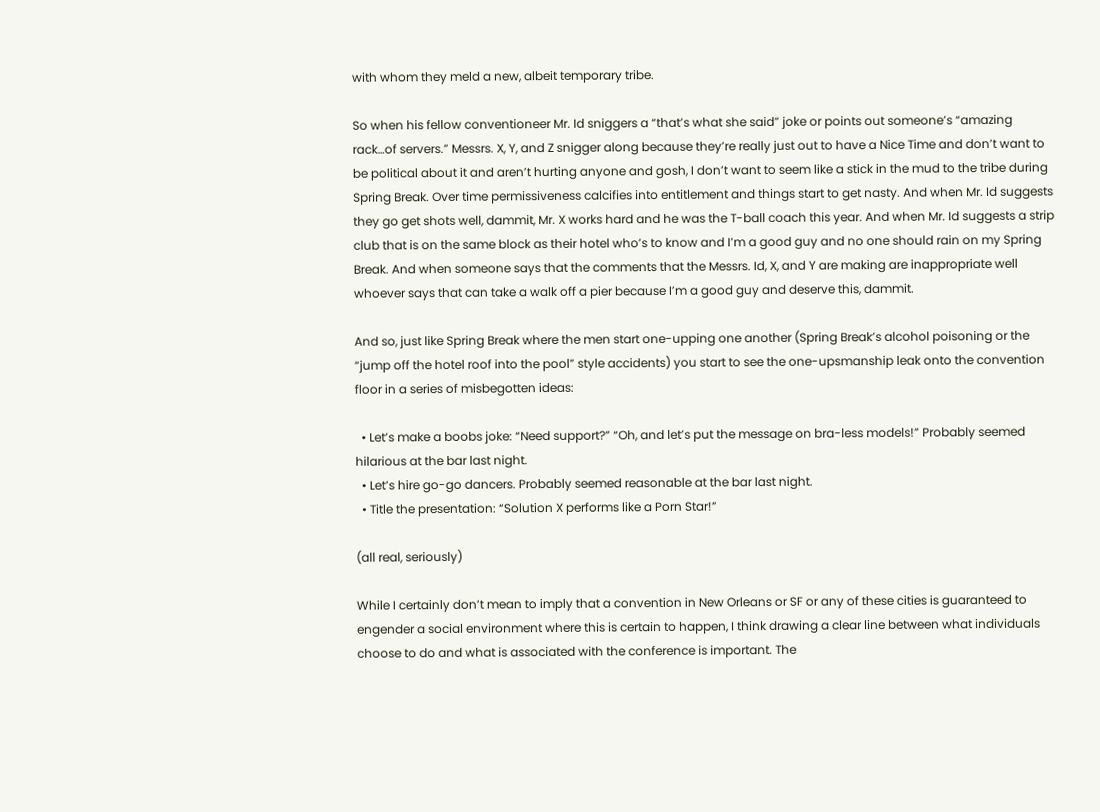with whom they meld a new, albeit temporary tribe.

So when his fellow conventioneer Mr. Id sniggers a “that’s what she said” joke or points out someone’s “amazing rack…of servers.” Messrs. X, Y, and Z snigger along because they’re really just out to have a Nice Time and don’t want to be political about it and aren’t hurting anyone and gosh, I don’t want to seem like a stick in the mud to the tribe during Spring Break. Over time permissiveness calcifies into entitlement and things start to get nasty. And when Mr. Id suggests they go get shots well, dammit, Mr. X works hard and he was the T-ball coach this year. And when Mr. Id suggests a strip club that is on the same block as their hotel who’s to know and I’m a good guy and no one should rain on my Spring Break. And when someone says that the comments that the Messrs. Id, X, and Y are making are inappropriate well whoever says that can take a walk off a pier because I’m a good guy and deserve this, dammit.

And so, just like Spring Break where the men start one-upping one another (Spring Break’s alcohol poisoning or the “jump off the hotel roof into the pool” style accidents) you start to see the one-upsmanship leak onto the convention floor in a series of misbegotten ideas:

  • Let’s make a boobs joke: “Need support?” “Oh, and let’s put the message on bra-less models!” Probably seemed hilarious at the bar last night.
  • Let’s hire go-go dancers. Probably seemed reasonable at the bar last night.
  • Title the presentation: “Solution X performs like a Porn Star!”

(all real, seriously)

While I certainly don’t mean to imply that a convention in New Orleans or SF or any of these cities is guaranteed to engender a social environment where this is certain to happen, I think drawing a clear line between what individuals choose to do and what is associated with the conference is important. The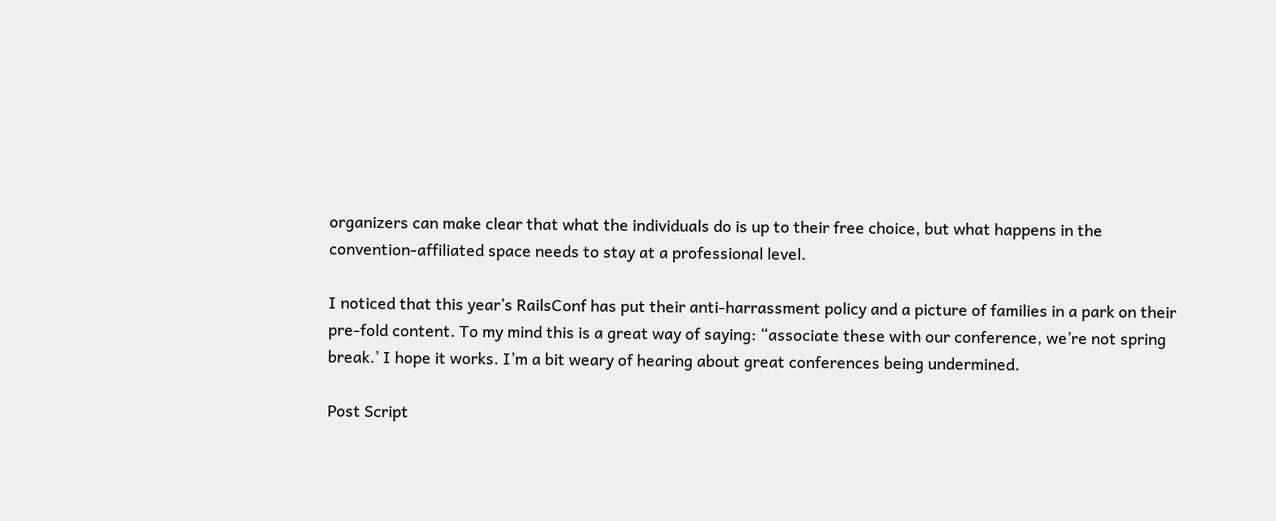organizers can make clear that what the individuals do is up to their free choice, but what happens in the convention-affiliated space needs to stay at a professional level.

I noticed that this year’s RailsConf has put their anti-harrassment policy and a picture of families in a park on their pre-fold content. To my mind this is a great way of saying: “associate these with our conference, we’re not spring break.’ I hope it works. I’m a bit weary of hearing about great conferences being undermined.

Post Script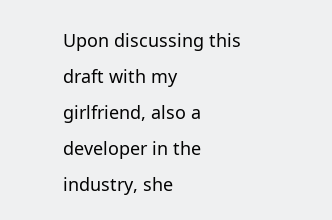Upon discussing this draft with my girlfriend, also a developer in the industry, she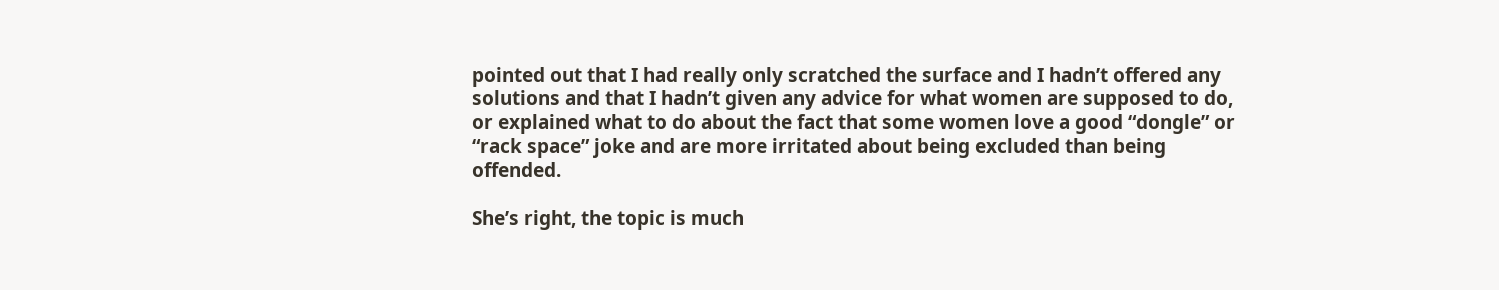pointed out that I had really only scratched the surface and I hadn’t offered any solutions and that I hadn’t given any advice for what women are supposed to do, or explained what to do about the fact that some women love a good “dongle” or “rack space” joke and are more irritated about being excluded than being offended.

She’s right, the topic is much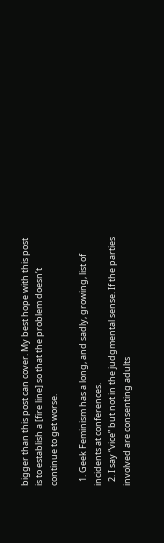bigger than this post can cover. My best hope with this post is to establish a [fire line] so that the problem doesn’t continue to get worse.

  1. Geek Feminism has a long, and sadly, growing, list of incidents at conferences.
  2. I say “vice” but not in the judgmental sense. If the parties involved are consenting adults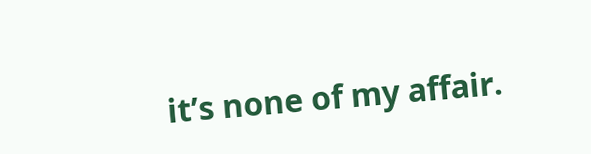it’s none of my affair.